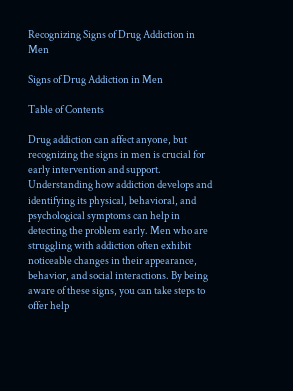Recognizing Signs of Drug Addiction in Men

Signs of Drug Addiction in Men

Table of Contents

Drug addiction can affect anyone, but recognizing the signs in men is crucial for early intervention and support. Understanding how addiction develops and identifying its physical, behavioral, and psychological symptoms can help in detecting the problem early. Men who are struggling with addiction often exhibit noticeable changes in their appearance, behavior, and social interactions. By being aware of these signs, you can take steps to offer help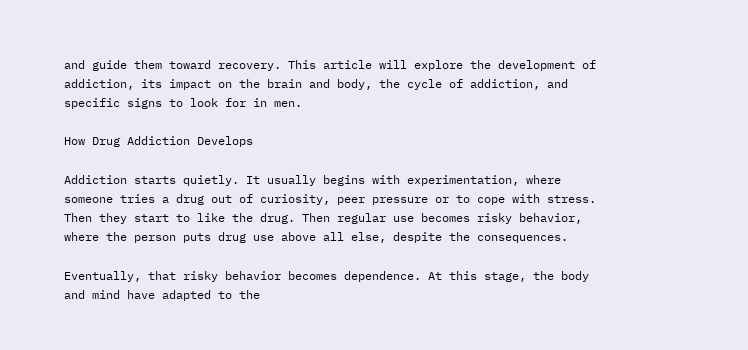and guide them toward recovery. This article will explore the development of addiction, its impact on the brain and body, the cycle of addiction, and specific signs to look for in men.

How Drug Addiction Develops

Addiction starts quietly. It usually begins with experimentation, where someone tries a drug out of curiosity, peer pressure or to cope with stress. Then they start to like the drug. Then regular use becomes risky behavior, where the person puts drug use above all else, despite the consequences.

Eventually, that risky behavior becomes dependence. At this stage, the body and mind have adapted to the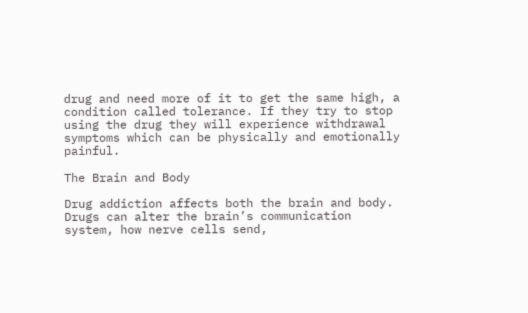drug and need more of it to get the same high, a condition called tolerance. If they try to stop using the drug they will experience withdrawal symptoms which can be physically and emotionally painful.

The Brain and Body

Drug addiction affects both the brain and body. Drugs can alter the brain’s communication system, how nerve cells send,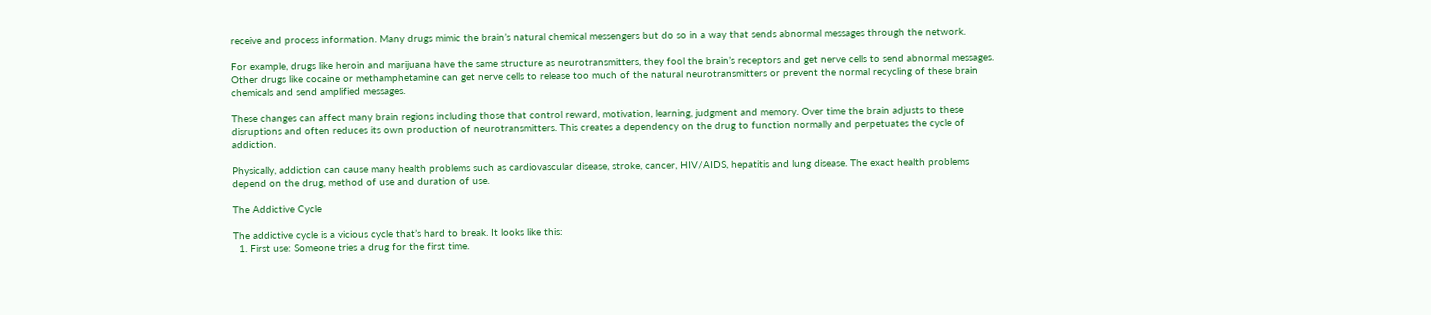receive and process information. Many drugs mimic the brain’s natural chemical messengers but do so in a way that sends abnormal messages through the network.

For example, drugs like heroin and marijuana have the same structure as neurotransmitters, they fool the brain’s receptors and get nerve cells to send abnormal messages. Other drugs like cocaine or methamphetamine can get nerve cells to release too much of the natural neurotransmitters or prevent the normal recycling of these brain chemicals and send amplified messages.

These changes can affect many brain regions including those that control reward, motivation, learning, judgment and memory. Over time the brain adjusts to these disruptions and often reduces its own production of neurotransmitters. This creates a dependency on the drug to function normally and perpetuates the cycle of addiction.

Physically, addiction can cause many health problems such as cardiovascular disease, stroke, cancer, HIV/AIDS, hepatitis and lung disease. The exact health problems depend on the drug, method of use and duration of use.

The Addictive Cycle

The addictive cycle is a vicious cycle that’s hard to break. It looks like this:
  1. First use: Someone tries a drug for the first time.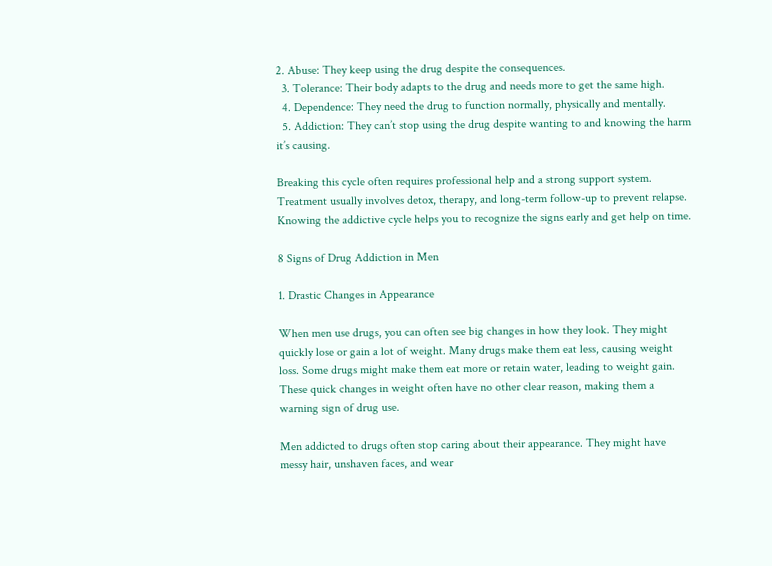2. Abuse: They keep using the drug despite the consequences.
  3. Tolerance: Their body adapts to the drug and needs more to get the same high.
  4. Dependence: They need the drug to function normally, physically and mentally.
  5. Addiction: They can’t stop using the drug despite wanting to and knowing the harm it’s causing.

Breaking this cycle often requires professional help and a strong support system. Treatment usually involves detox, therapy, and long-term follow-up to prevent relapse. Knowing the addictive cycle helps you to recognize the signs early and get help on time.

8 Signs of Drug Addiction in Men

1. Drastic Changes in Appearance

When men use drugs, you can often see big changes in how they look. They might quickly lose or gain a lot of weight. Many drugs make them eat less, causing weight loss. Some drugs might make them eat more or retain water, leading to weight gain. These quick changes in weight often have no other clear reason, making them a warning sign of drug use.

Men addicted to drugs often stop caring about their appearance. They might have messy hair, unshaven faces, and wear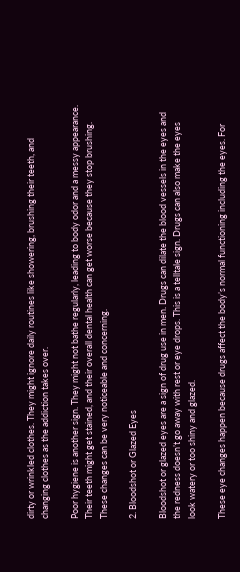dirty or wrinkled clothes. They might ignore daily routines like showering, brushing their teeth, and changing clothes as the addiction takes over.

Poor hygiene is another sign. They might not bathe regularly, leading to body odor and a messy appearance. Their teeth might get stained, and their overall dental health can get worse because they stop brushing. These changes can be very noticeable and concerning.

2. Bloodshot or Glazed Eyes

Bloodshot or glazed eyes are a sign of drug use in men. Drugs can dilate the blood vessels in the eyes and the redness doesn’t go away with rest or eye drops. This is a telltale sign. Drugs can also make the eyes look watery or too shiny and glazed.

These eye changes happen because drugs affect the body’s normal functioning including the eyes. For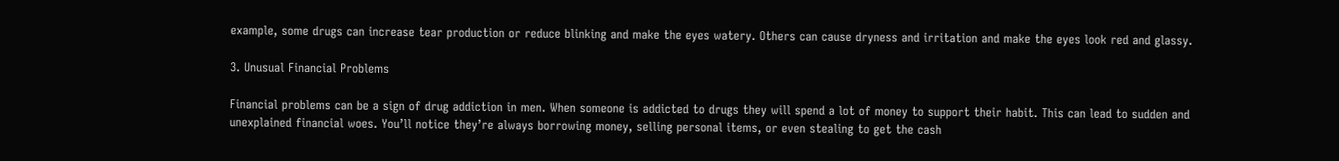example, some drugs can increase tear production or reduce blinking and make the eyes watery. Others can cause dryness and irritation and make the eyes look red and glassy.

3. Unusual Financial Problems

Financial problems can be a sign of drug addiction in men. When someone is addicted to drugs they will spend a lot of money to support their habit. This can lead to sudden and unexplained financial woes. You’ll notice they’re always borrowing money, selling personal items, or even stealing to get the cash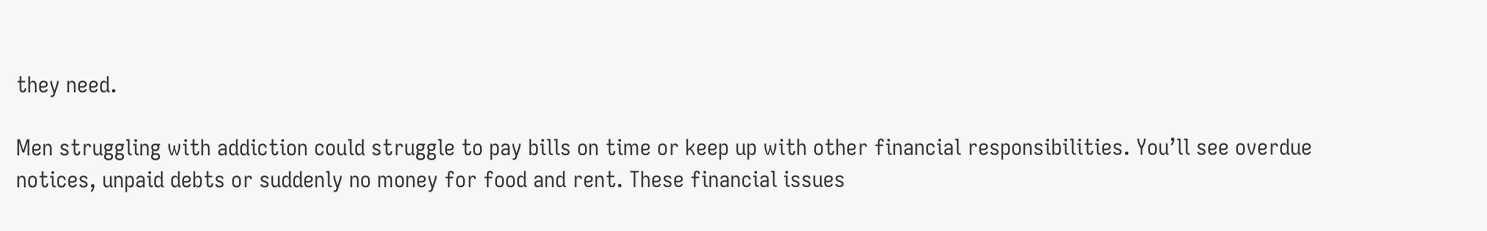they need.

Men struggling with addiction could struggle to pay bills on time or keep up with other financial responsibilities. You’ll see overdue notices, unpaid debts or suddenly no money for food and rent. These financial issues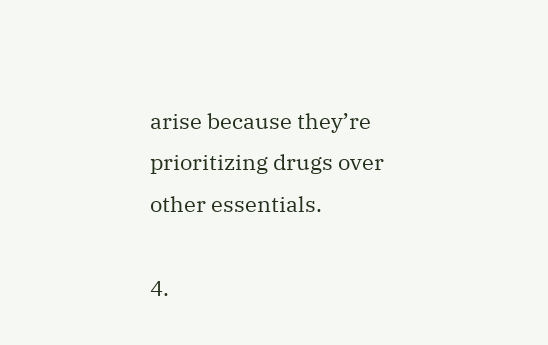arise because they’re prioritizing drugs over other essentials.

4.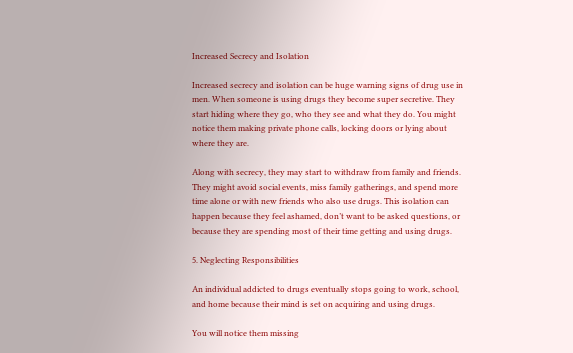Increased Secrecy and Isolation

Increased secrecy and isolation can be huge warning signs of drug use in men. When someone is using drugs they become super secretive. They start hiding where they go, who they see and what they do. You might notice them making private phone calls, locking doors or lying about where they are.

Along with secrecy, they may start to withdraw from family and friends. They might avoid social events, miss family gatherings, and spend more time alone or with new friends who also use drugs. This isolation can happen because they feel ashamed, don’t want to be asked questions, or because they are spending most of their time getting and using drugs.

5. Neglecting Responsibilities

An individual addicted to drugs eventually stops going to work, school, and home because their mind is set on acquiring and using drugs.

You will notice them missing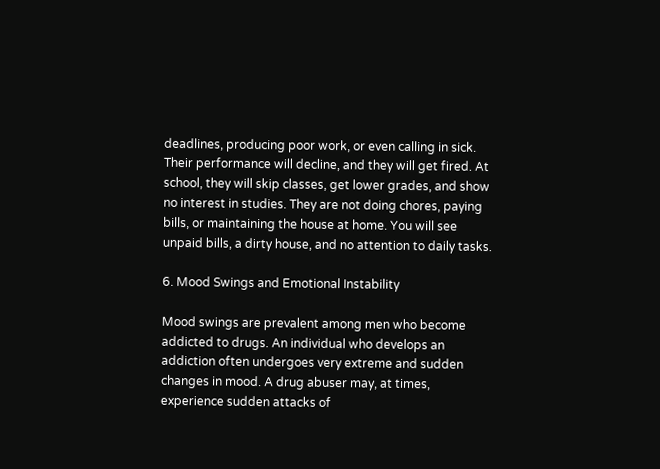deadlines, producing poor work, or even calling in sick. Their performance will decline, and they will get fired. At school, they will skip classes, get lower grades, and show no interest in studies. They are not doing chores, paying bills, or maintaining the house at home. You will see unpaid bills, a dirty house, and no attention to daily tasks.

6. Mood Swings and Emotional Instability

Mood swings are prevalent among men who become addicted to drugs. An individual who develops an addiction often undergoes very extreme and sudden changes in mood. A drug abuser may, at times, experience sudden attacks of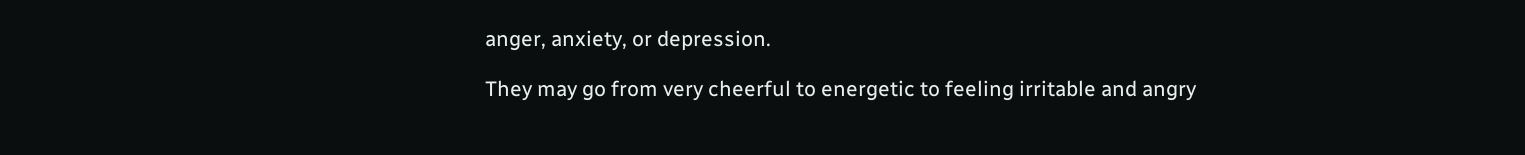anger, anxiety, or depression.

They may go from very cheerful to energetic to feeling irritable and angry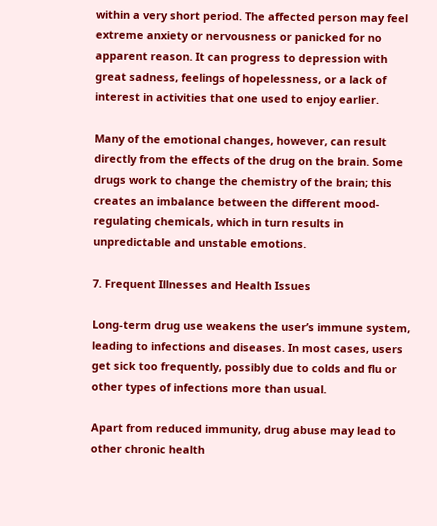within a very short period. The affected person may feel extreme anxiety or nervousness or panicked for no apparent reason. It can progress to depression with great sadness, feelings of hopelessness, or a lack of interest in activities that one used to enjoy earlier.

Many of the emotional changes, however, can result directly from the effects of the drug on the brain. Some drugs work to change the chemistry of the brain; this creates an imbalance between the different mood-regulating chemicals, which in turn results in unpredictable and unstable emotions.

7. Frequent Illnesses and Health Issues

Long-term drug use weakens the user’s immune system, leading to infections and diseases. In most cases, users get sick too frequently, possibly due to colds and flu or other types of infections more than usual.

Apart from reduced immunity, drug abuse may lead to other chronic health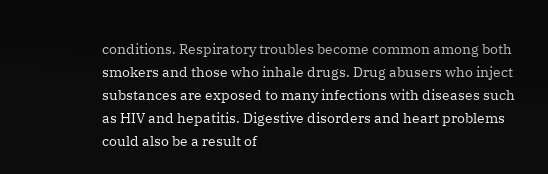conditions. Respiratory troubles become common among both smokers and those who inhale drugs. Drug abusers who inject substances are exposed to many infections with diseases such as HIV and hepatitis. Digestive disorders and heart problems could also be a result of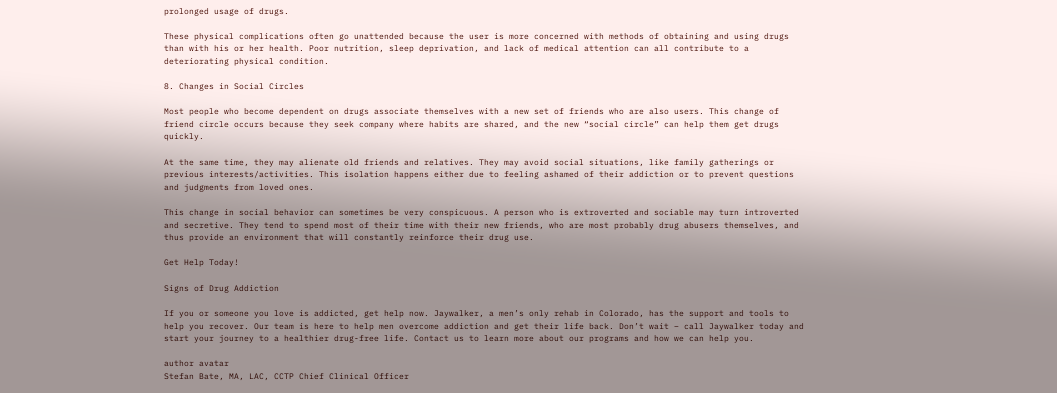prolonged usage of drugs.

These physical complications often go unattended because the user is more concerned with methods of obtaining and using drugs than with his or her health. Poor nutrition, sleep deprivation, and lack of medical attention can all contribute to a deteriorating physical condition.

8. Changes in Social Circles

Most people who become dependent on drugs associate themselves with a new set of friends who are also users. This change of friend circle occurs because they seek company where habits are shared, and the new “social circle” can help them get drugs quickly.

At the same time, they may alienate old friends and relatives. They may avoid social situations, like family gatherings or previous interests/activities. This isolation happens either due to feeling ashamed of their addiction or to prevent questions and judgments from loved ones.

This change in social behavior can sometimes be very conspicuous. A person who is extroverted and sociable may turn introverted and secretive. They tend to spend most of their time with their new friends, who are most probably drug abusers themselves, and thus provide an environment that will constantly reinforce their drug use.

Get Help Today!

Signs of Drug Addiction

If you or someone you love is addicted, get help now. Jaywalker, a men’s only rehab in Colorado, has the support and tools to help you recover. Our team is here to help men overcome addiction and get their life back. Don’t wait – call Jaywalker today and start your journey to a healthier drug-free life. Contact us to learn more about our programs and how we can help you.

author avatar
Stefan Bate, MA, LAC, CCTP Chief Clinical Officer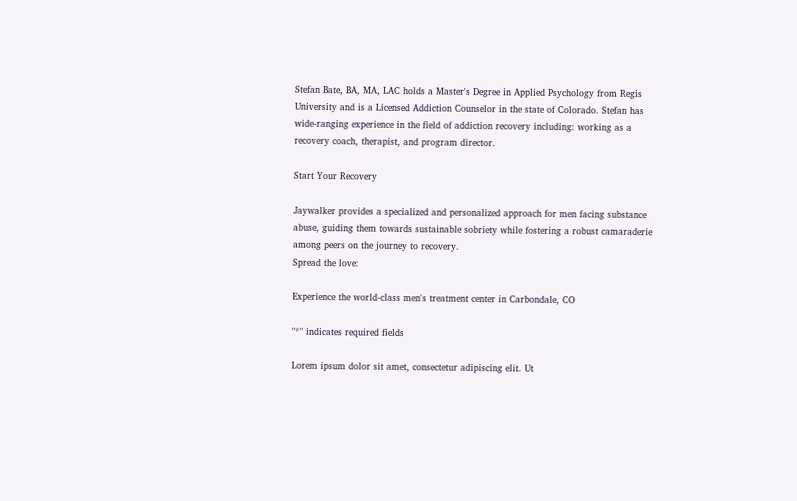Stefan Bate, BA, MA, LAC holds a Master's Degree in Applied Psychology from Regis University and is a Licensed Addiction Counselor in the state of Colorado. Stefan has wide-ranging experience in the field of addiction recovery including: working as a recovery coach, therapist, and program director.

Start Your Recovery

Jaywalker provides a specialized and personalized approach for men facing substance abuse, guiding them towards sustainable sobriety while fostering a robust camaraderie among peers on the journey to recovery.
Spread the love:

Experience the world-class men's treatment center in Carbondale, CO

"*" indicates required fields

Lorem ipsum dolor sit amet, consectetur adipiscing elit. Ut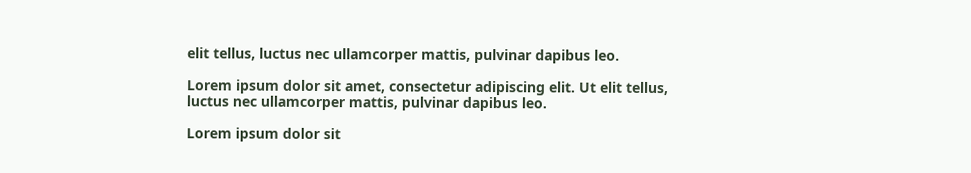elit tellus, luctus nec ullamcorper mattis, pulvinar dapibus leo.

Lorem ipsum dolor sit amet, consectetur adipiscing elit. Ut elit tellus, luctus nec ullamcorper mattis, pulvinar dapibus leo.

Lorem ipsum dolor sit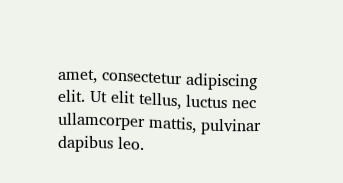amet, consectetur adipiscing elit. Ut elit tellus, luctus nec ullamcorper mattis, pulvinar dapibus leo.